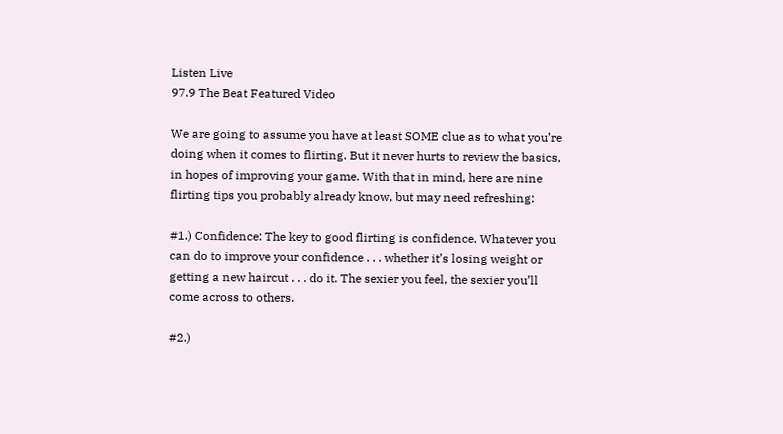Listen Live
97.9 The Beat Featured Video

We are going to assume you have at least SOME clue as to what you’re doing when it comes to flirting. But it never hurts to review the basics, in hopes of improving your game. With that in mind, here are nine flirting tips you probably already know, but may need refreshing:

#1.) Confidence: The key to good flirting is confidence. Whatever you can do to improve your confidence . . . whether it’s losing weight or getting a new haircut . . . do it. The sexier you feel, the sexier you’ll come across to others.

#2.)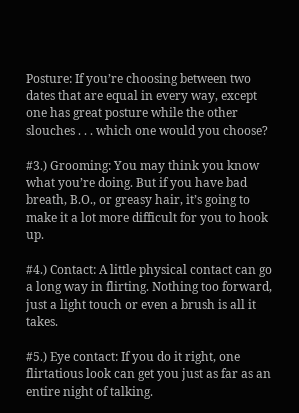Posture: If you’re choosing between two dates that are equal in every way, except one has great posture while the other slouches . . . which one would you choose?

#3.) Grooming: You may think you know what you’re doing. But if you have bad breath, B.O., or greasy hair, it’s going to make it a lot more difficult for you to hook up.

#4.) Contact: A little physical contact can go a long way in flirting. Nothing too forward, just a light touch or even a brush is all it takes.

#5.) Eye contact: If you do it right, one flirtatious look can get you just as far as an entire night of talking.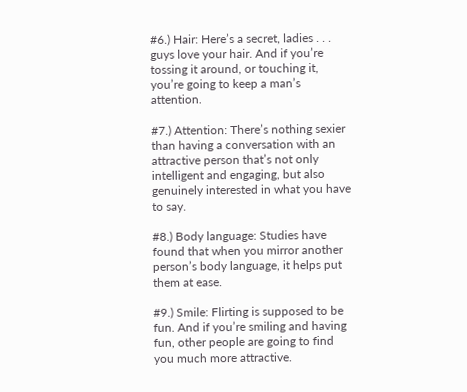#6.) Hair: Here’s a secret, ladies . . . guys love your hair. And if you’re tossing it around, or touching it, you’re going to keep a man’s attention.

#7.) Attention: There’s nothing sexier than having a conversation with an attractive person that’s not only intelligent and engaging, but also genuinely interested in what you have to say.

#8.) Body language: Studies have found that when you mirror another person’s body language, it helps put them at ease.

#9.) Smile: Flirting is supposed to be fun. And if you’re smiling and having fun, other people are going to find you much more attractive.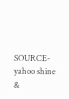SOURCE- yahoo shine &